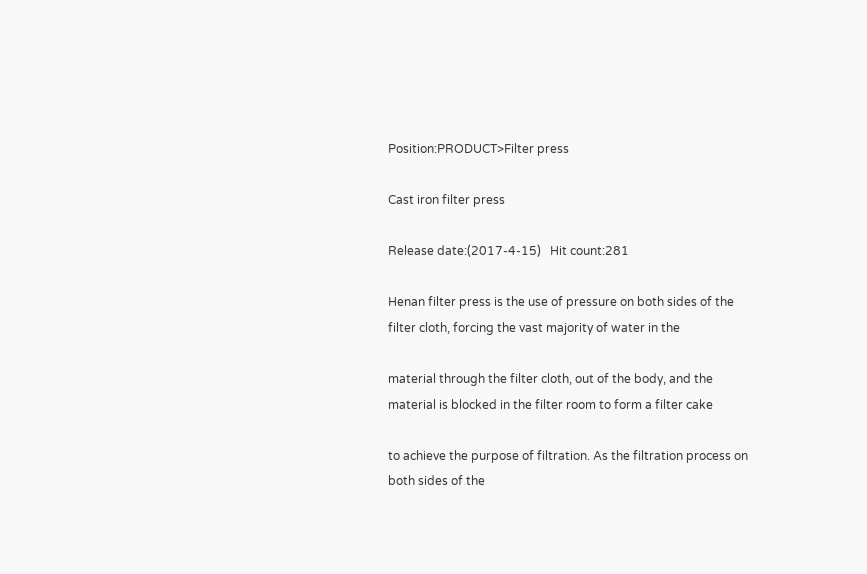Position:PRODUCT>Filter press

Cast iron filter press

Release date:(2017-4-15)   Hit count:281

Henan filter press is the use of pressure on both sides of the filter cloth, forcing the vast majority of water in the

material through the filter cloth, out of the body, and the material is blocked in the filter room to form a filter cake

to achieve the purpose of filtration. As the filtration process on both sides of the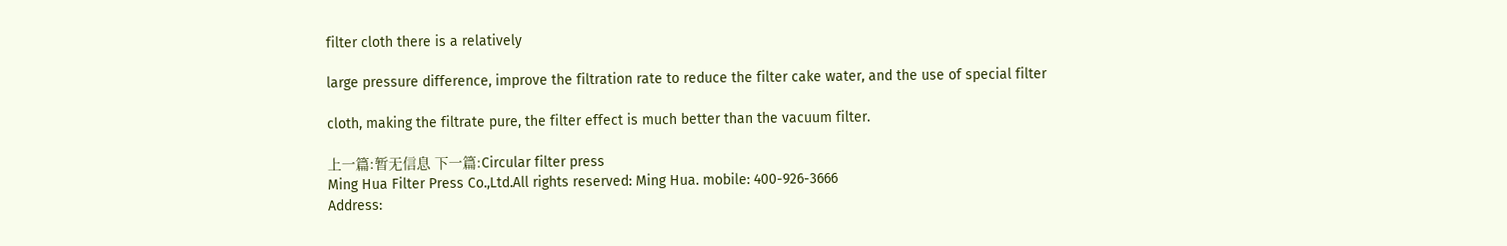filter cloth there is a relatively

large pressure difference, improve the filtration rate to reduce the filter cake water, and the use of special filter

cloth, making the filtrate pure, the filter effect is much better than the vacuum filter.

上一篇:暂无信息 下一篇:Circular filter press
Ming Hua Filter Press Co.,Ltd.All rights reserved: Ming Hua. mobile: 400-926-3666
Address: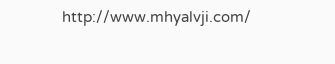http://www.mhyalvji.com/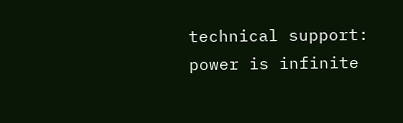technical support: power is infinite